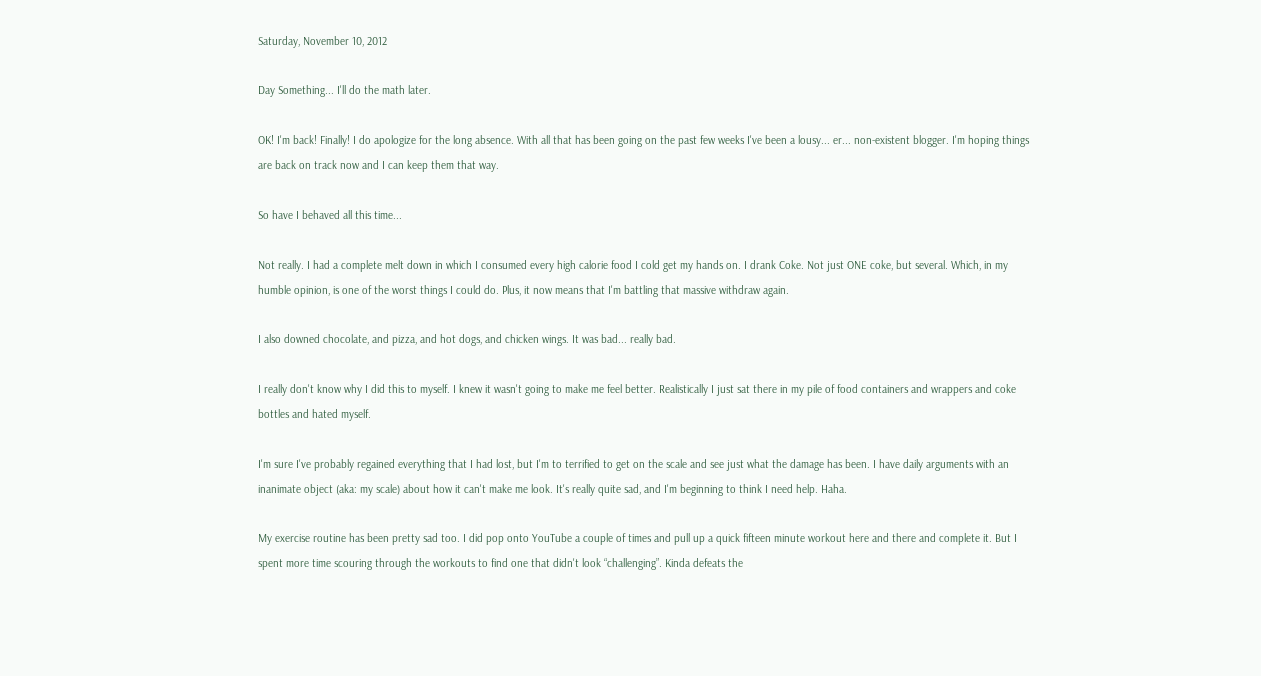Saturday, November 10, 2012

Day Something... I'll do the math later.

OK! I'm back! Finally! I do apologize for the long absence. With all that has been going on the past few weeks I've been a lousy... er... non-existent blogger. I'm hoping things are back on track now and I can keep them that way.

So have I behaved all this time...

Not really. I had a complete melt down in which I consumed every high calorie food I cold get my hands on. I drank Coke. Not just ONE coke, but several. Which, in my humble opinion, is one of the worst things I could do. Plus, it now means that I'm battling that massive withdraw again.

I also downed chocolate, and pizza, and hot dogs, and chicken wings. It was bad... really bad.

I really don't know why I did this to myself. I knew it wasn't going to make me feel better. Realistically I just sat there in my pile of food containers and wrappers and coke bottles and hated myself.

I'm sure I've probably regained everything that I had lost, but I'm to terrified to get on the scale and see just what the damage has been. I have daily arguments with an inanimate object (aka: my scale) about how it can't make me look. It's really quite sad, and I'm beginning to think I need help. Haha.

My exercise routine has been pretty sad too. I did pop onto YouTube a couple of times and pull up a quick fifteen minute workout here and there and complete it. But I spent more time scouring through the workouts to find one that didn't look “challenging”. Kinda defeats the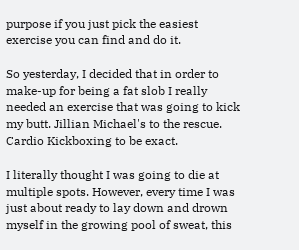purpose if you just pick the easiest exercise you can find and do it.

So yesterday, I decided that in order to make-up for being a fat slob I really needed an exercise that was going to kick my butt. Jillian Michael's to the rescue. Cardio Kickboxing to be exact.

I literally thought I was going to die at multiple spots. However, every time I was just about ready to lay down and drown myself in the growing pool of sweat, this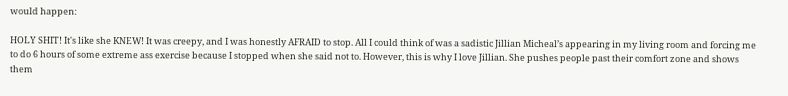would happen:

HOLY SHIT! It's like she KNEW! It was creepy, and I was honestly AFRAID to stop. All I could think of was a sadistic Jillian Micheal’s appearing in my living room and forcing me to do 6 hours of some extreme ass exercise because I stopped when she said not to. However, this is why I love Jillian. She pushes people past their comfort zone and shows them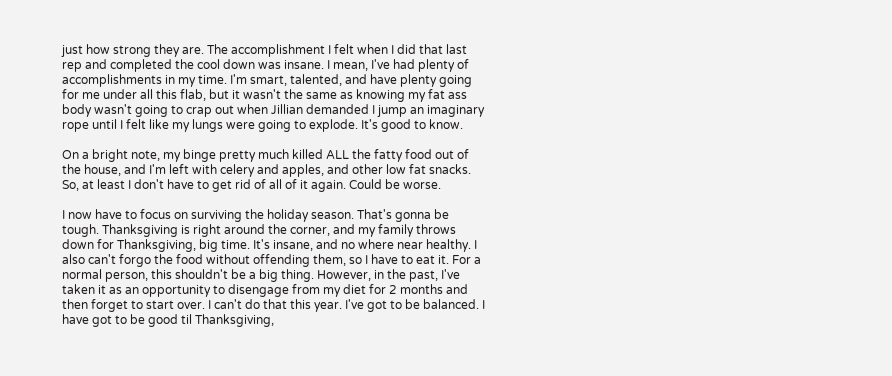just how strong they are. The accomplishment I felt when I did that last rep and completed the cool down was insane. I mean, I've had plenty of accomplishments in my time. I'm smart, talented, and have plenty going for me under all this flab, but it wasn't the same as knowing my fat ass body wasn't going to crap out when Jillian demanded I jump an imaginary rope until I felt like my lungs were going to explode. It's good to know.

On a bright note, my binge pretty much killed ALL the fatty food out of the house, and I'm left with celery and apples, and other low fat snacks. So, at least I don't have to get rid of all of it again. Could be worse.

I now have to focus on surviving the holiday season. That's gonna be tough. Thanksgiving is right around the corner, and my family throws down for Thanksgiving, big time. It's insane, and no where near healthy. I also can't forgo the food without offending them, so I have to eat it. For a normal person, this shouldn't be a big thing. However, in the past, I've taken it as an opportunity to disengage from my diet for 2 months and then forget to start over. I can't do that this year. I've got to be balanced. I have got to be good til Thanksgiving,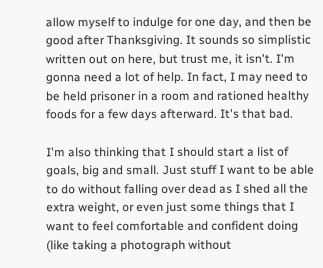allow myself to indulge for one day, and then be good after Thanksgiving. It sounds so simplistic written out on here, but trust me, it isn't. I'm gonna need a lot of help. In fact, I may need to be held prisoner in a room and rationed healthy foods for a few days afterward. It's that bad.

I'm also thinking that I should start a list of goals, big and small. Just stuff I want to be able to do without falling over dead as I shed all the extra weight, or even just some things that I want to feel comfortable and confident doing (like taking a photograph without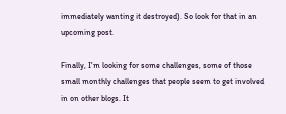immediately wanting it destroyed). So look for that in an upcoming post.

Finally, I'm looking for some challenges, some of those small monthly challenges that people seem to get involved in on other blogs. It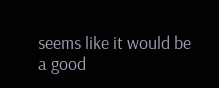seems like it would be a good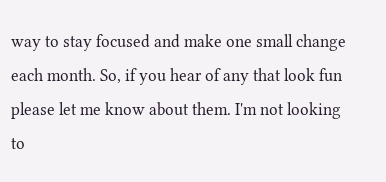way to stay focused and make one small change each month. So, if you hear of any that look fun please let me know about them. I'm not looking to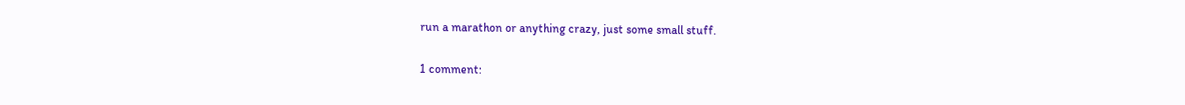run a marathon or anything crazy, just some small stuff.

1 comment: